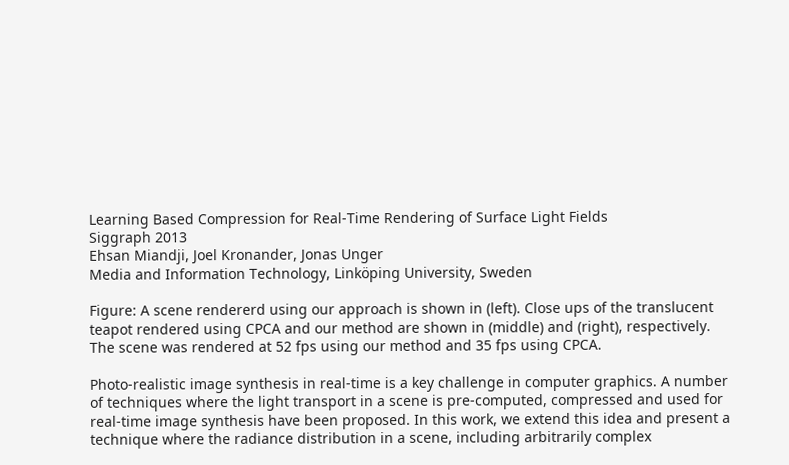Learning Based Compression for Real-Time Rendering of Surface Light Fields
Siggraph 2013
Ehsan Miandji, Joel Kronander, Jonas Unger
Media and Information Technology, Linköping University, Sweden

Figure: A scene rendererd using our approach is shown in (left). Close ups of the translucent teapot rendered using CPCA and our method are shown in (middle) and (right), respectively. The scene was rendered at 52 fps using our method and 35 fps using CPCA.

Photo-realistic image synthesis in real-time is a key challenge in computer graphics. A number of techniques where the light transport in a scene is pre-computed, compressed and used for real-time image synthesis have been proposed. In this work, we extend this idea and present a technique where the radiance distribution in a scene, including arbitrarily complex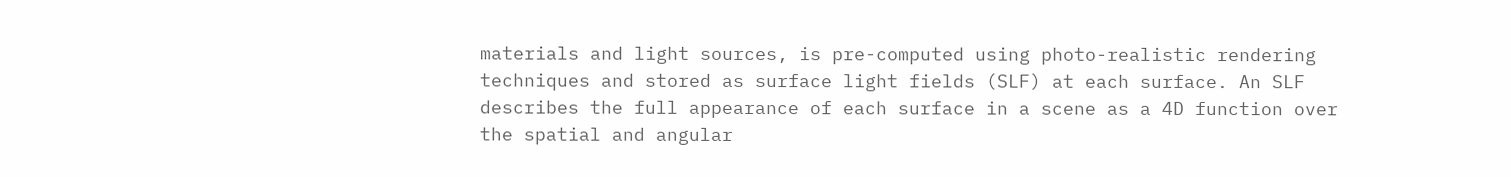materials and light sources, is pre-computed using photo-realistic rendering techniques and stored as surface light fields (SLF) at each surface. An SLF describes the full appearance of each surface in a scene as a 4D function over the spatial and angular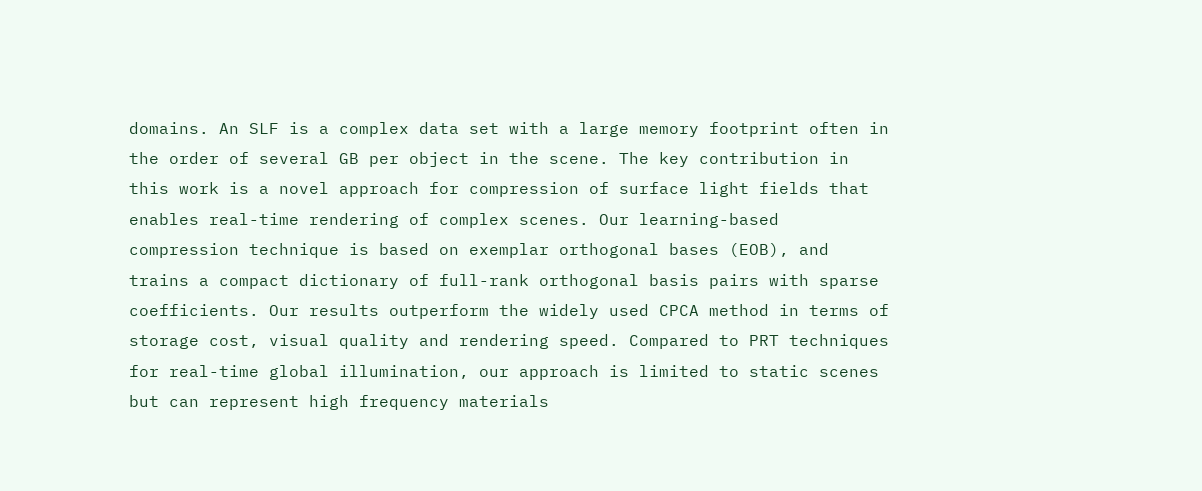domains. An SLF is a complex data set with a large memory footprint often in the order of several GB per object in the scene. The key contribution in this work is a novel approach for compression of surface light fields that enables real-time rendering of complex scenes. Our learning-based compression technique is based on exemplar orthogonal bases (EOB), and trains a compact dictionary of full-rank orthogonal basis pairs with sparse coefficients. Our results outperform the widely used CPCA method in terms of storage cost, visual quality and rendering speed. Compared to PRT techniques for real-time global illumination, our approach is limited to static scenes but can represent high frequency materials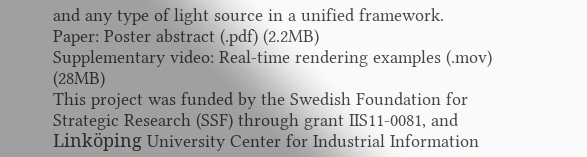and any type of light source in a unified framework.
Paper: Poster abstract (.pdf) (2.2MB)
Supplementary video: Real-time rendering examples (.mov) (28MB)
This project was funded by the Swedish Foundation for Strategic Research (SSF) through grant IIS11-0081, and Linköping University Center for Industrial Information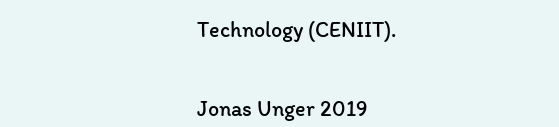Technology (CENIIT).


Jonas Unger 2019